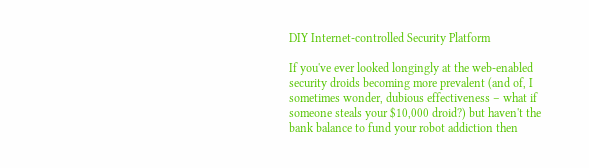DIY Internet-controlled Security Platform

If you've ever looked longingly at the web-enabled security droids becoming more prevalent (and of, I sometimes wonder, dubious effectiveness – what if someone steals your $10,000 droid?) but haven't the bank balance to fund your robot addiction then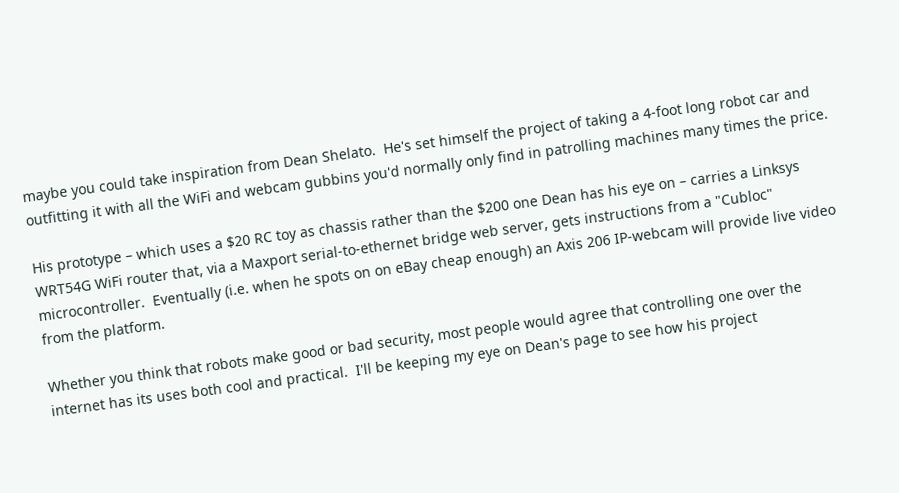maybe you could take inspiration from Dean Shelato.  He's set himself the project of taking a 4-foot long robot car and outfitting it with all the WiFi and webcam gubbins you'd normally only find in patrolling machines many times the price.

His prototype – which uses a $20 RC toy as chassis rather than the $200 one Dean has his eye on – carries a Linksys WRT54G WiFi router that, via a Maxport serial-to-ethernet bridge web server, gets instructions from a "Cubloc" microcontroller.  Eventually (i.e. when he spots on on eBay cheap enough) an Axis 206 IP-webcam will provide live video from the platform.

Whether you think that robots make good or bad security, most people would agree that controlling one over the internet has its uses both cool and practical.  I'll be keeping my eye on Dean's page to see how his project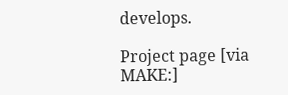develops.

Project page [via MAKE:]